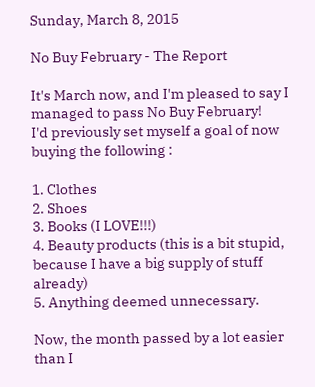Sunday, March 8, 2015

No Buy February - The Report

It's March now, and I'm pleased to say I managed to pass No Buy February!
I'd previously set myself a goal of now buying the following :

1. Clothes
2. Shoes
3. Books (I LOVE!!!)
4. Beauty products (this is a bit stupid, because I have a big supply of stuff already)
5. Anything deemed unnecessary.

Now, the month passed by a lot easier than I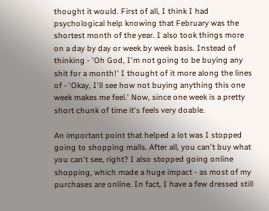thought it would. First of all, I think I had psychological help knowing that February was the shortest month of the year. I also took things more on a day by day or week by week basis. Instead of thinking - 'Oh God, I'm not going to be buying any shit for a month!' I thought of it more along the lines of - 'Okay, I'll see how not buying anything this one week makes me feel.' Now, since one week is a pretty short chunk of time it's feels very doable.

An important point that helped a lot was I stopped going to shopping malls. After all, you can't buy what you can't see, right? I also stopped going online shopping, which made a huge impact - as most of my purchases are online. In fact, I have a few dressed still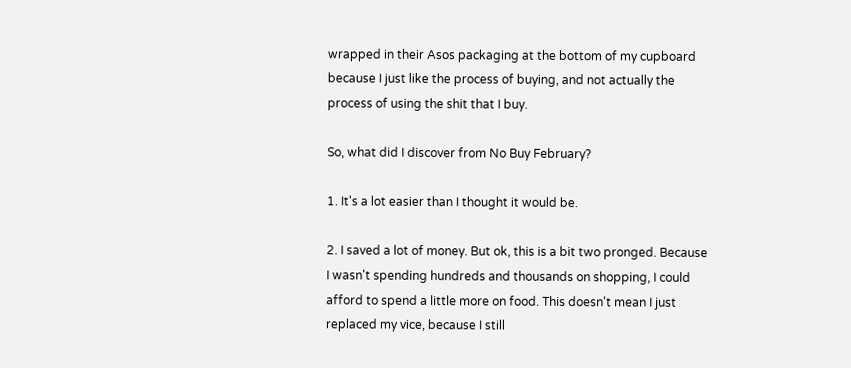wrapped in their Asos packaging at the bottom of my cupboard because I just like the process of buying, and not actually the process of using the shit that I buy.

So, what did I discover from No Buy February?

1. It's a lot easier than I thought it would be.

2. I saved a lot of money. But ok, this is a bit two pronged. Because I wasn't spending hundreds and thousands on shopping, I could afford to spend a little more on food. This doesn't mean I just replaced my vice, because I still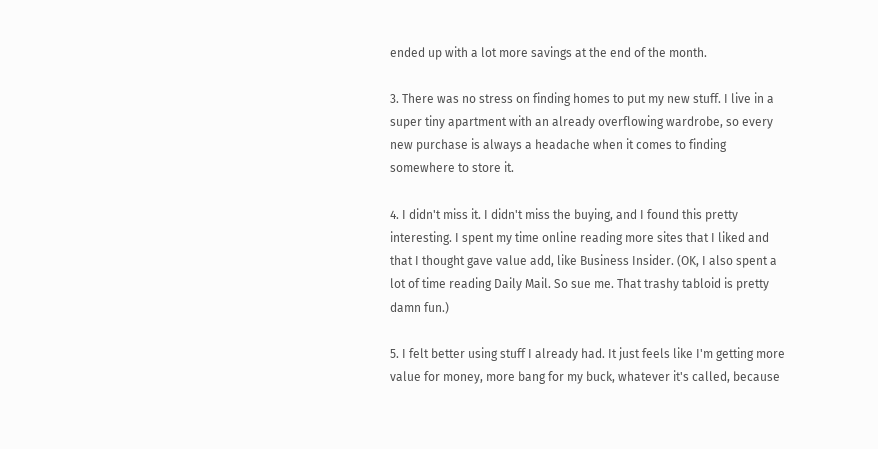ended up with a lot more savings at the end of the month.

3. There was no stress on finding homes to put my new stuff. I live in a super tiny apartment with an already overflowing wardrobe, so every new purchase is always a headache when it comes to finding somewhere to store it.

4. I didn't miss it. I didn't miss the buying, and I found this pretty interesting. I spent my time online reading more sites that I liked and that I thought gave value add, like Business Insider. (OK, I also spent a lot of time reading Daily Mail. So sue me. That trashy tabloid is pretty damn fun.)

5. I felt better using stuff I already had. It just feels like I'm getting more value for money, more bang for my buck, whatever it's called, because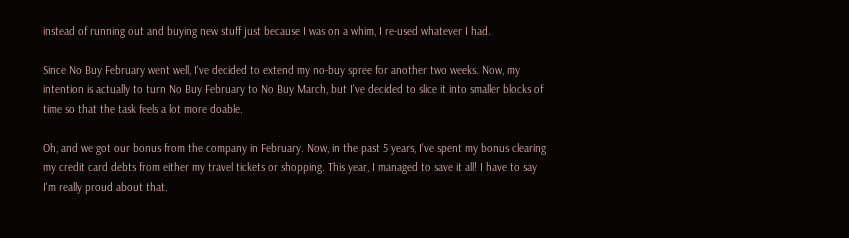instead of running out and buying new stuff just because I was on a whim, I re-used whatever I had.

Since No Buy February went well, I've decided to extend my no-buy spree for another two weeks. Now, my intention is actually to turn No Buy February to No Buy March, but I've decided to slice it into smaller blocks of time so that the task feels a lot more doable.

Oh, and we got our bonus from the company in February. Now, in the past 5 years, I've spent my bonus clearing my credit card debts from either my travel tickets or shopping. This year, I managed to save it all! I have to say I'm really proud about that.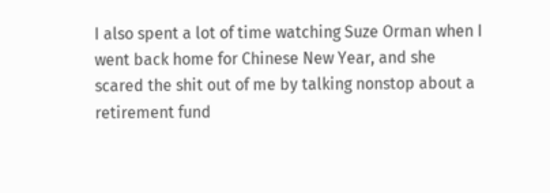I also spent a lot of time watching Suze Orman when I went back home for Chinese New Year, and she scared the shit out of me by talking nonstop about a retirement fund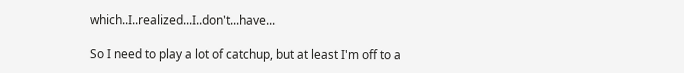which..I..realized...I..don't...have...

So I need to play a lot of catchup, but at least I'm off to a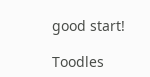good start!

Toodles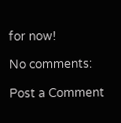for now!

No comments:

Post a Comment